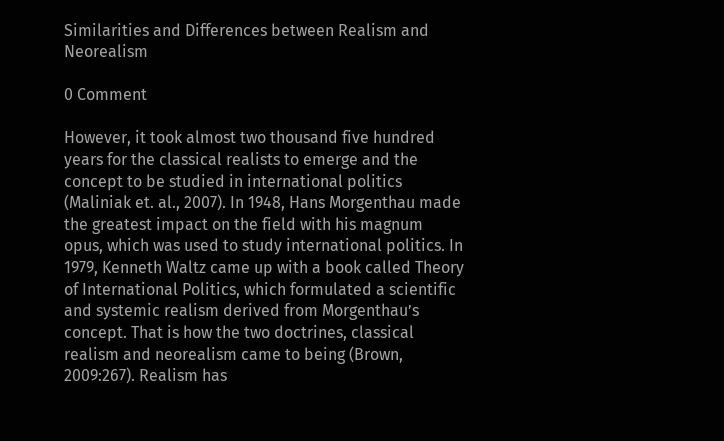Similarities and Differences between Realism and Neorealism

0 Comment

However, it took almost two thousand five hundred years for the classical realists to emerge and the concept to be studied in international politics (Maliniak et. al., 2007). In 1948, Hans Morgenthau made the greatest impact on the field with his magnum opus, which was used to study international politics. In 1979, Kenneth Waltz came up with a book called Theory of International Politics, which formulated a scientific and systemic realism derived from Morgenthau’s concept. That is how the two doctrines, classical realism and neorealism came to being (Brown, 2009:267). Realism has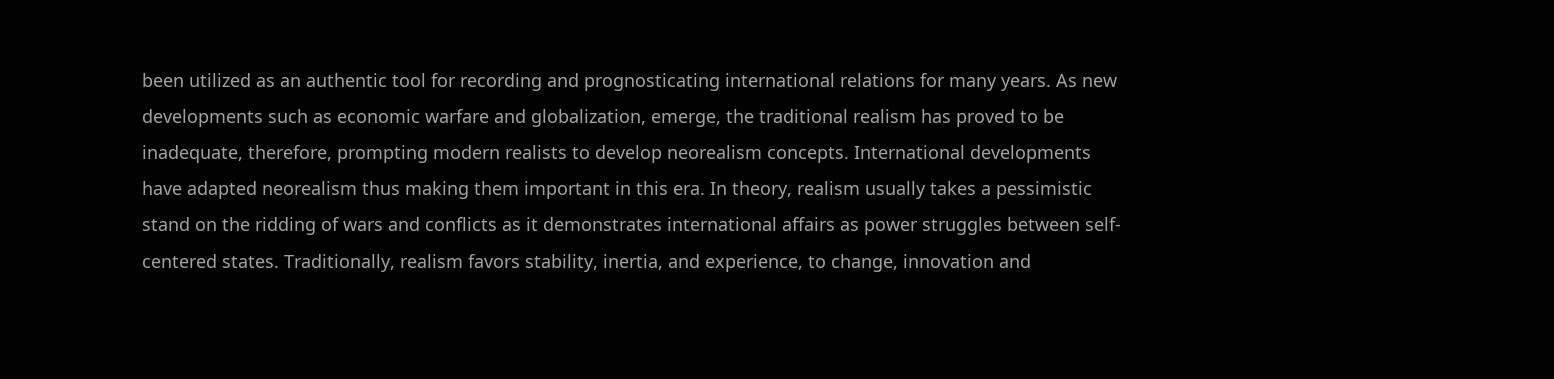been utilized as an authentic tool for recording and prognosticating international relations for many years. As new developments such as economic warfare and globalization, emerge, the traditional realism has proved to be inadequate, therefore, prompting modern realists to develop neorealism concepts. International developments have adapted neorealism thus making them important in this era. In theory, realism usually takes a pessimistic stand on the ridding of wars and conflicts as it demonstrates international affairs as power struggles between self-centered states. Traditionally, realism favors stability, inertia, and experience, to change, innovation and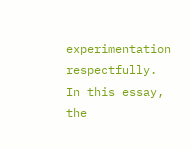experimentation respectfully. In this essay, the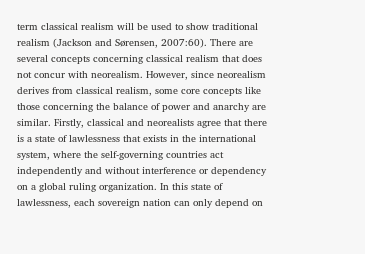term classical realism will be used to show traditional realism (Jackson and Sørensen, 2007:60). There are several concepts concerning classical realism that does not concur with neorealism. However, since neorealism derives from classical realism, some core concepts like those concerning the balance of power and anarchy are similar. Firstly, classical and neorealists agree that there is a state of lawlessness that exists in the international system, where the self-governing countries act independently and without interference or dependency on a global ruling organization. In this state of lawlessness, each sovereign nation can only depend on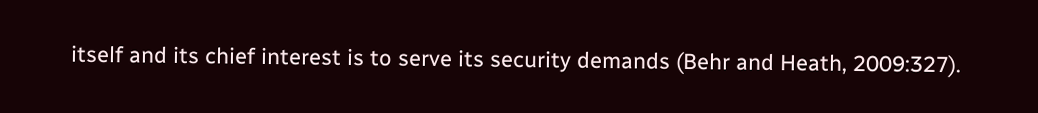itself and its chief interest is to serve its security demands (Behr and Heath, 2009:327).